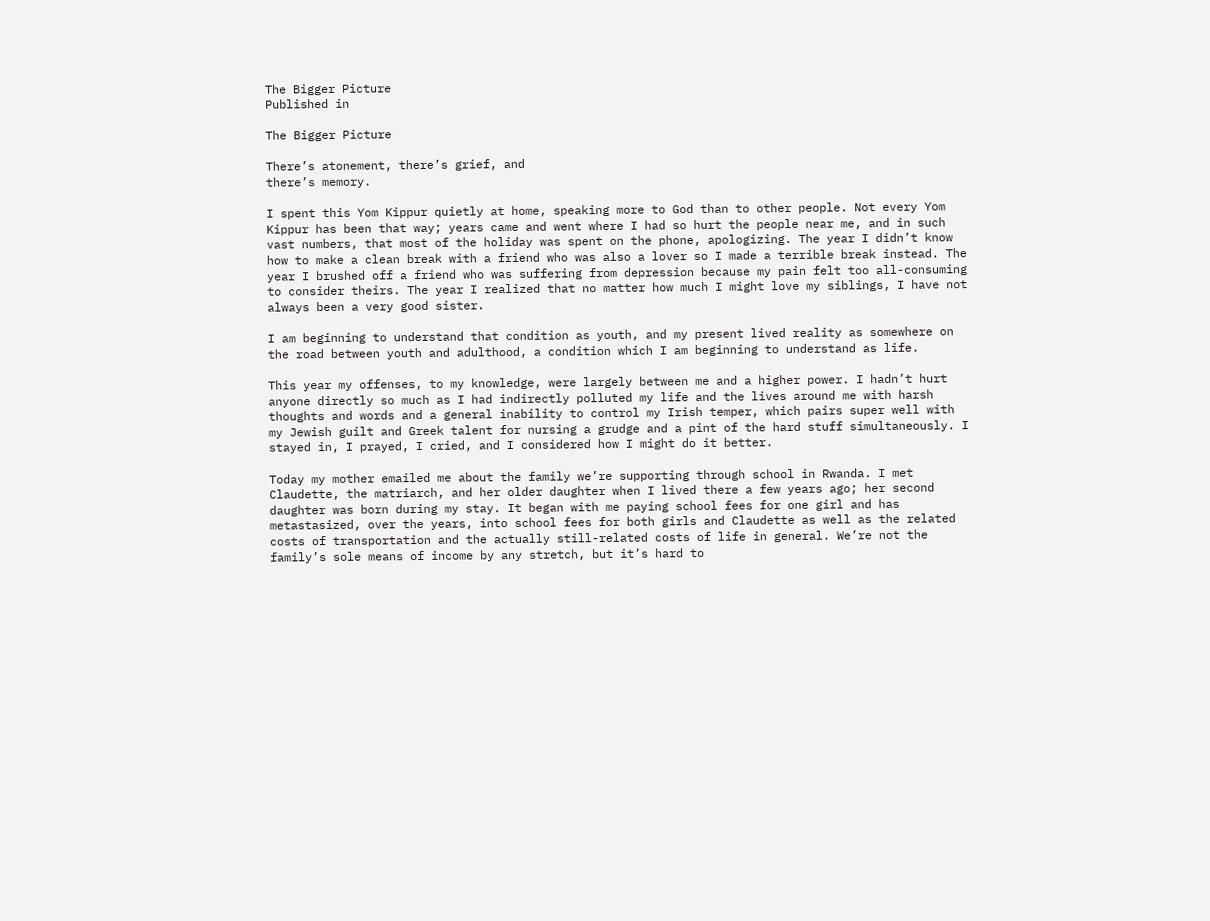The Bigger Picture
Published in

The Bigger Picture

There’s atonement, there’s grief, and
there’s memory.

I spent this Yom Kippur quietly at home, speaking more to God than to other people. Not every Yom Kippur has been that way; years came and went where I had so hurt the people near me, and in such vast numbers, that most of the holiday was spent on the phone, apologizing. The year I didn’t know how to make a clean break with a friend who was also a lover so I made a terrible break instead. The year I brushed off a friend who was suffering from depression because my pain felt too all-consuming to consider theirs. The year I realized that no matter how much I might love my siblings, I have not always been a very good sister.

I am beginning to understand that condition as youth, and my present lived reality as somewhere on the road between youth and adulthood, a condition which I am beginning to understand as life.

This year my offenses, to my knowledge, were largely between me and a higher power. I hadn’t hurt anyone directly so much as I had indirectly polluted my life and the lives around me with harsh thoughts and words and a general inability to control my Irish temper, which pairs super well with my Jewish guilt and Greek talent for nursing a grudge and a pint of the hard stuff simultaneously. I stayed in, I prayed, I cried, and I considered how I might do it better.

Today my mother emailed me about the family we’re supporting through school in Rwanda. I met Claudette, the matriarch, and her older daughter when I lived there a few years ago; her second daughter was born during my stay. It began with me paying school fees for one girl and has metastasized, over the years, into school fees for both girls and Claudette as well as the related costs of transportation and the actually still-related costs of life in general. We’re not the family’s sole means of income by any stretch, but it’s hard to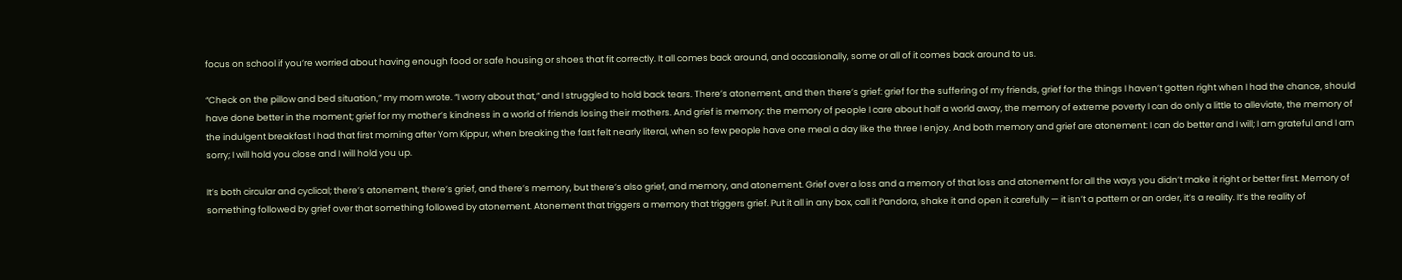focus on school if you’re worried about having enough food or safe housing or shoes that fit correctly. It all comes back around, and occasionally, some or all of it comes back around to us.

“Check on the pillow and bed situation,” my mom wrote. “I worry about that,” and I struggled to hold back tears. There’s atonement, and then there’s grief: grief for the suffering of my friends, grief for the things I haven’t gotten right when I had the chance, should have done better in the moment; grief for my mother’s kindness in a world of friends losing their mothers. And grief is memory: the memory of people I care about half a world away, the memory of extreme poverty I can do only a little to alleviate, the memory of the indulgent breakfast I had that first morning after Yom Kippur, when breaking the fast felt nearly literal, when so few people have one meal a day like the three I enjoy. And both memory and grief are atonement: I can do better and I will; I am grateful and I am sorry; I will hold you close and I will hold you up.

It’s both circular and cyclical; there’s atonement, there’s grief, and there’s memory, but there’s also grief, and memory, and atonement. Grief over a loss and a memory of that loss and atonement for all the ways you didn’t make it right or better first. Memory of something followed by grief over that something followed by atonement. Atonement that triggers a memory that triggers grief. Put it all in any box, call it Pandora, shake it and open it carefully — it isn’t a pattern or an order, it’s a reality. It’s the reality of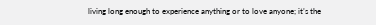living long enough to experience anything or to love anyone; it’s the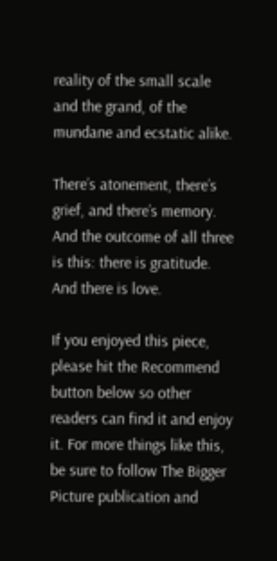reality of the small scale and the grand, of the mundane and ecstatic alike.

There’s atonement, there’s grief, and there’s memory. And the outcome of all three is this: there is gratitude. And there is love.

If you enjoyed this piece, please hit the Recommend button below so other readers can find it and enjoy it. For more things like this, be sure to follow The Bigger Picture publication and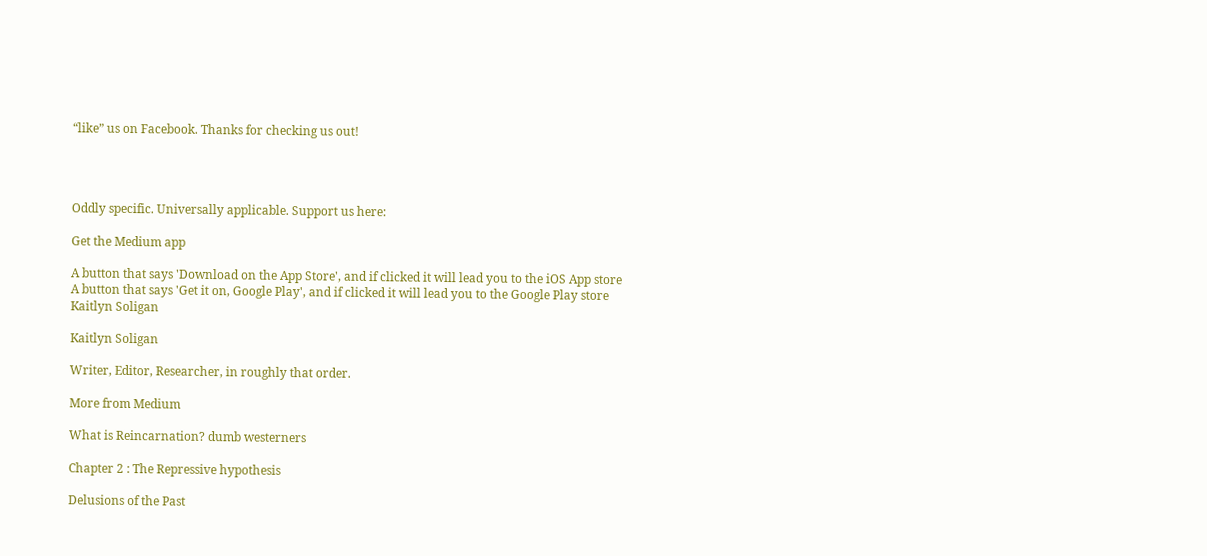“like” us on Facebook. Thanks for checking us out!




Oddly specific. Universally applicable. Support us here:

Get the Medium app

A button that says 'Download on the App Store', and if clicked it will lead you to the iOS App store
A button that says 'Get it on, Google Play', and if clicked it will lead you to the Google Play store
Kaitlyn Soligan

Kaitlyn Soligan

Writer, Editor, Researcher, in roughly that order.

More from Medium

What is Reincarnation? dumb westerners

Chapter 2 : The Repressive hypothesis

Delusions of the Past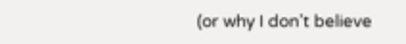(or why I don’t believe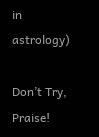in astrology)

Don’t Try, Praise!